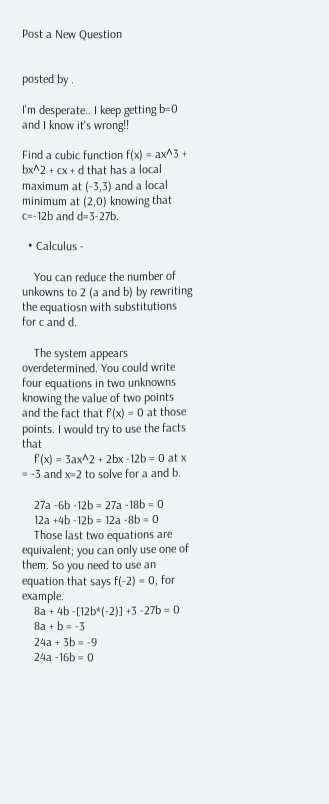Post a New Question


posted by .

I'm desperate.. I keep getting b=0 and I know it's wrong!!

Find a cubic function f(x) = ax^3 + bx^2 + cx + d that has a local maximum at (-3,3) and a local minimum at (2,0) knowing that c=-12b and d=3-27b.

  • Calculus -

    You can reduce the number of unkowns to 2 (a and b) by rewriting the equatiosn with substitutions for c and d.

    The system appears overdetermined. You could write four equations in two unknowns knowing the value of two points and the fact that f'(x) = 0 at those points. I would try to use the facts that
    f'(x) = 3ax^2 + 2bx -12b = 0 at x = -3 and x=2 to solve for a and b.

    27a -6b -12b = 27a -18b = 0
    12a +4b -12b = 12a -8b = 0
    Those last two equations are equivalent; you can only use one of them. So you need to use an equation that says f(-2) = 0, for example.
    8a + 4b -[12b*(-2)] +3 -27b = 0
    8a + b = -3
    24a + 3b = -9
    24a -16b = 0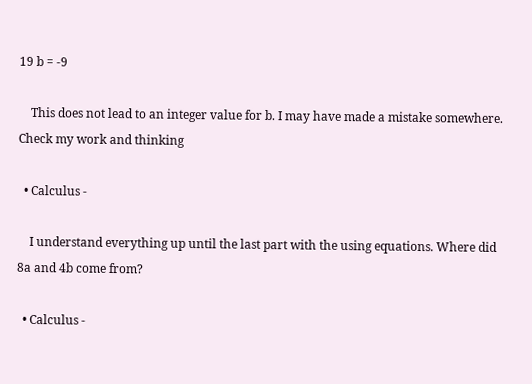19 b = -9

    This does not lead to an integer value for b. I may have made a mistake somewhere. Check my work and thinking

  • Calculus -

    I understand everything up until the last part with the using equations. Where did 8a and 4b come from?

  • Calculus -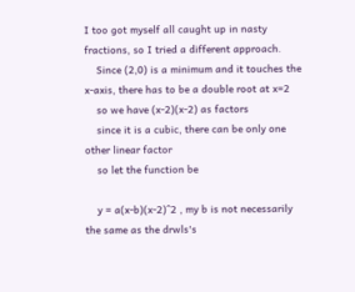I too got myself all caught up in nasty fractions, so I tried a different approach.
    Since (2,0) is a minimum and it touches the x-axis, there has to be a double root at x=2
    so we have (x-2)(x-2) as factors
    since it is a cubic, there can be only one other linear factor
    so let the function be

    y = a(x-b)(x-2)^2 , my b is not necessarily the same as the drwls's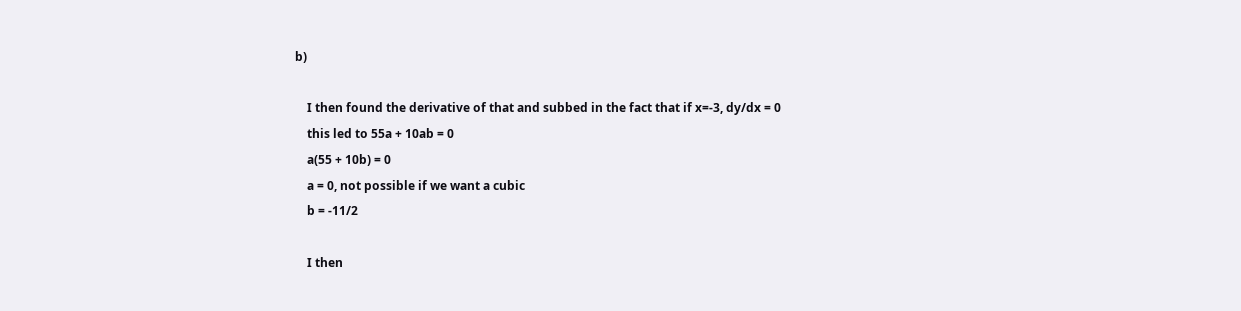b)

    I then found the derivative of that and subbed in the fact that if x=-3, dy/dx = 0
    this led to 55a + 10ab = 0
    a(55 + 10b) = 0
    a = 0, not possible if we want a cubic
    b = -11/2

    I then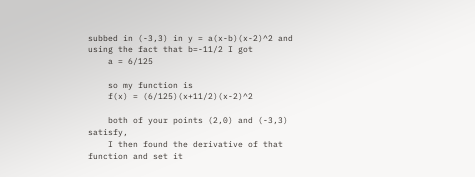subbed in (-3,3) in y = a(x-b)(x-2)^2 and using the fact that b=-11/2 I got
    a = 6/125

    so my function is
    f(x) = (6/125)(x+11/2)(x-2)^2

    both of your points (2,0) and (-3,3) satisfy,
    I then found the derivative of that function and set it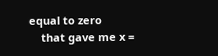equal to zero
    that gave me x =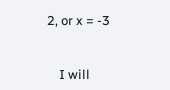2, or x = -3


    I will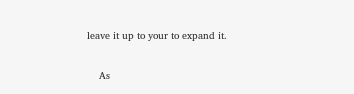leave it up to your to expand it.

    As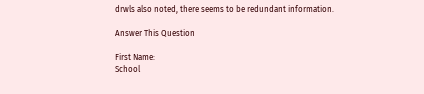drwls also noted, there seems to be redundant information.

Answer This Question

First Name:
School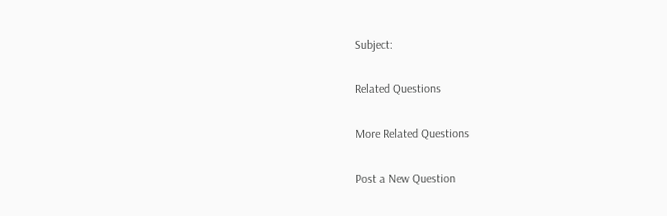Subject:

Related Questions

More Related Questions

Post a New Question